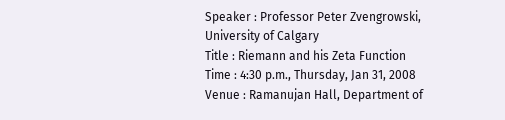Speaker : Professor Peter Zvengrowski, University of Calgary
Title : Riemann and his Zeta Function
Time : 4:30 p.m., Thursday, Jan 31, 2008
Venue : Ramanujan Hall, Department of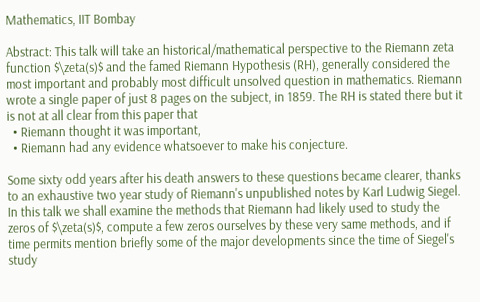Mathematics, IIT Bombay

Abstract: This talk will take an historical/mathematical perspective to the Riemann zeta function $\zeta(s)$ and the famed Riemann Hypothesis (RH), generally considered the most important and probably most difficult unsolved question in mathematics. Riemann wrote a single paper of just 8 pages on the subject, in 1859. The RH is stated there but it is not at all clear from this paper that
  • Riemann thought it was important,
  • Riemann had any evidence whatsoever to make his conjecture.

Some sixty odd years after his death answers to these questions became clearer, thanks to an exhaustive two year study of Riemann's unpublished notes by Karl Ludwig Siegel. In this talk we shall examine the methods that Riemann had likely used to study the zeros of $\zeta(s)$, compute a few zeros ourselves by these very same methods, and if time permits mention briefly some of the major developments since the time of Siegel's study